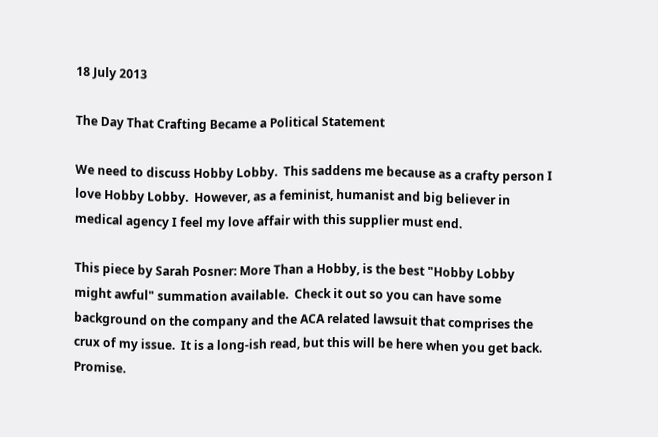18 July 2013

The Day That Crafting Became a Political Statement

We need to discuss Hobby Lobby.  This saddens me because as a crafty person I love Hobby Lobby.  However, as a feminist, humanist and big believer in medical agency I feel my love affair with this supplier must end.

This piece by Sarah Posner: More Than a Hobby, is the best "Hobby Lobby might awful" summation available.  Check it out so you can have some background on the company and the ACA related lawsuit that comprises the crux of my issue.  It is a long-ish read, but this will be here when you get back. Promise.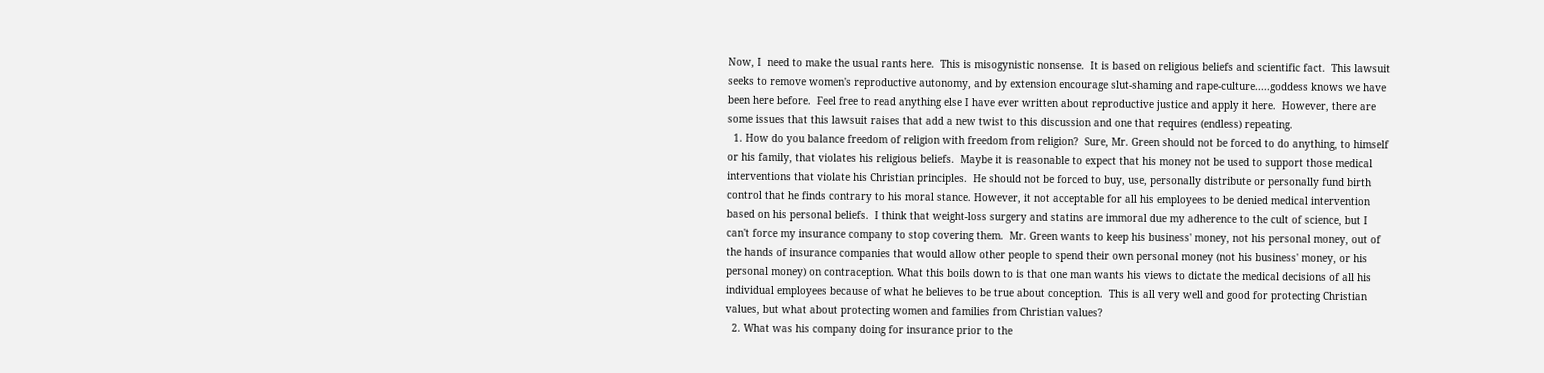Now, I  need to make the usual rants here.  This is misogynistic nonsense.  It is based on religious beliefs and scientific fact.  This lawsuit seeks to remove women's reproductive autonomy, and by extension encourage slut-shaming and rape-culture.....goddess knows we have been here before.  Feel free to read anything else I have ever written about reproductive justice and apply it here.  However, there are some issues that this lawsuit raises that add a new twist to this discussion and one that requires (endless) repeating.
  1. How do you balance freedom of religion with freedom from religion?  Sure, Mr. Green should not be forced to do anything, to himself or his family, that violates his religious beliefs.  Maybe it is reasonable to expect that his money not be used to support those medical interventions that violate his Christian principles.  He should not be forced to buy, use, personally distribute or personally fund birth control that he finds contrary to his moral stance. However, it not acceptable for all his employees to be denied medical intervention based on his personal beliefs.  I think that weight-loss surgery and statins are immoral due my adherence to the cult of science, but I can't force my insurance company to stop covering them.  Mr. Green wants to keep his business' money, not his personal money, out of the hands of insurance companies that would allow other people to spend their own personal money (not his business' money, or his personal money) on contraception. What this boils down to is that one man wants his views to dictate the medical decisions of all his individual employees because of what he believes to be true about conception.  This is all very well and good for protecting Christian values, but what about protecting women and families from Christian values?
  2. What was his company doing for insurance prior to the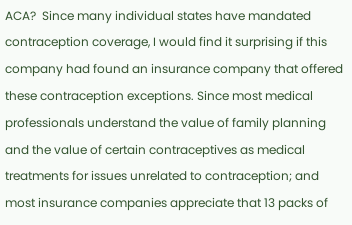ACA?  Since many individual states have mandated contraception coverage, I would find it surprising if this company had found an insurance company that offered these contraception exceptions. Since most medical professionals understand the value of family planning and the value of certain contraceptives as medical treatments for issues unrelated to contraception; and most insurance companies appreciate that 13 packs of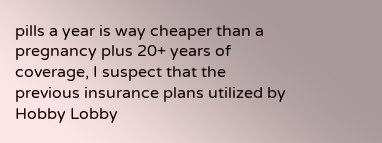pills a year is way cheaper than a pregnancy plus 20+ years of coverage, I suspect that the previous insurance plans utilized by Hobby Lobby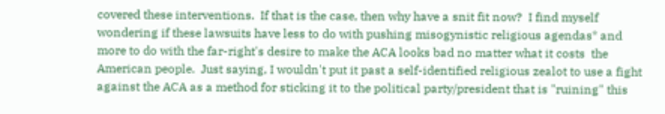covered these interventions.  If that is the case, then why have a snit fit now?  I find myself wondering if these lawsuits have less to do with pushing misogynistic religious agendas* and more to do with the far-right's desire to make the ACA looks bad no matter what it costs  the American people.  Just saying, I wouldn't put it past a self-identified religious zealot to use a fight against the ACA as a method for sticking it to the political party/president that is "ruining" this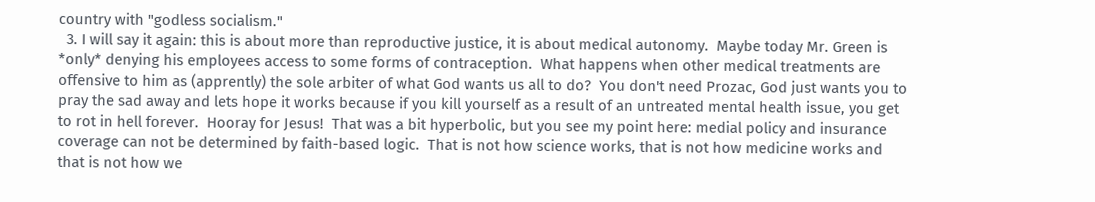country with "godless socialism."
  3. I will say it again: this is about more than reproductive justice, it is about medical autonomy.  Maybe today Mr. Green is *only* denying his employees access to some forms of contraception.  What happens when other medical treatments are offensive to him as (apprently) the sole arbiter of what God wants us all to do?  You don't need Prozac, God just wants you to pray the sad away and lets hope it works because if you kill yourself as a result of an untreated mental health issue, you get to rot in hell forever.  Hooray for Jesus!  That was a bit hyperbolic, but you see my point here: medial policy and insurance coverage can not be determined by faith-based logic.  That is not how science works, that is not how medicine works and that is not how we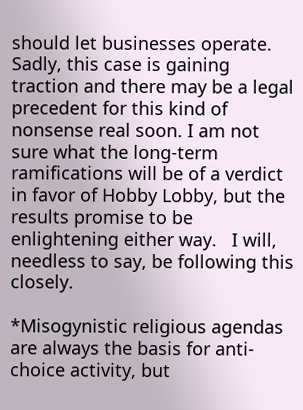should let businesses operate.
Sadly, this case is gaining traction and there may be a legal precedent for this kind of nonsense real soon. I am not sure what the long-term ramifications will be of a verdict in favor of Hobby Lobby, but the results promise to be enlightening either way.   I will, needless to say, be following this closely.

*Misogynistic religious agendas are always the basis for anti-choice activity, but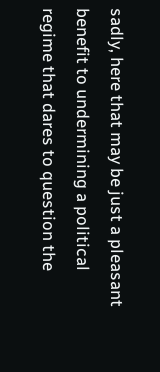sadly, here that may be just a pleasant benefit to undermining a political regime that dares to question the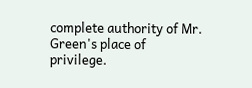complete authority of Mr. Green's place of privilege.